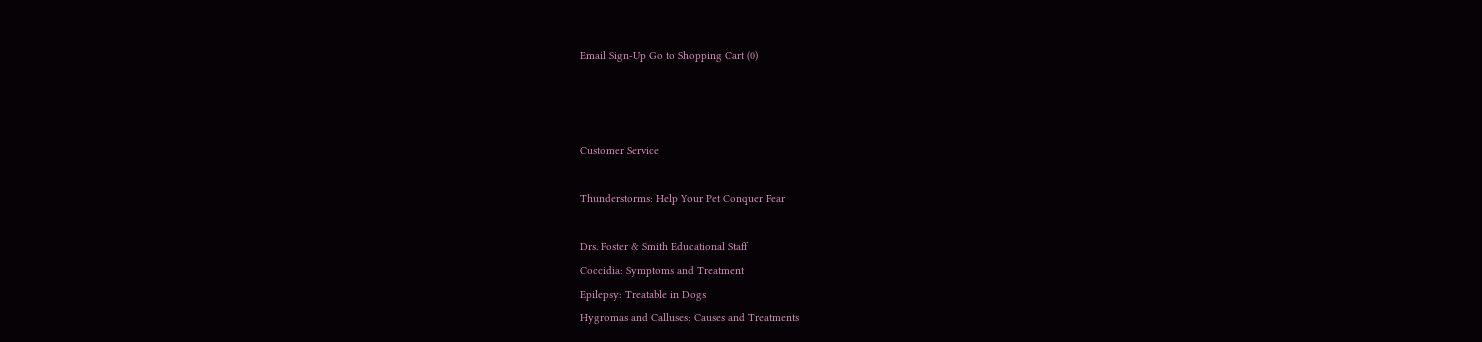Email Sign-Up Go to Shopping Cart (0)



Customer Service

Thunderstorms: Help Your Pet Conquer Fear

Drs. Foster & Smith Educational Staff
Coccidia: Symptoms and Treatment
Epilepsy: Treatable in Dogs
Hygromas and Calluses: Causes and Treatments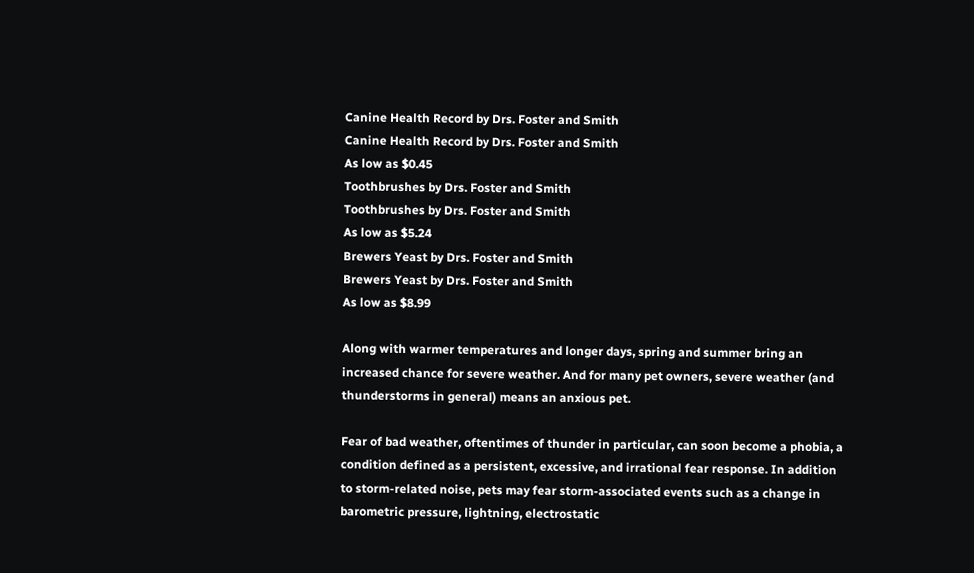Canine Health Record by Drs. Foster and Smith
Canine Health Record by Drs. Foster and Smith
As low as $0.45
Toothbrushes by Drs. Foster and Smith
Toothbrushes by Drs. Foster and Smith
As low as $5.24
Brewers Yeast by Drs. Foster and Smith
Brewers Yeast by Drs. Foster and Smith
As low as $8.99

Along with warmer temperatures and longer days, spring and summer bring an increased chance for severe weather. And for many pet owners, severe weather (and thunderstorms in general) means an anxious pet.

Fear of bad weather, oftentimes of thunder in particular, can soon become a phobia, a condition defined as a persistent, excessive, and irrational fear response. In addition to storm-related noise, pets may fear storm-associated events such as a change in barometric pressure, lightning, electrostatic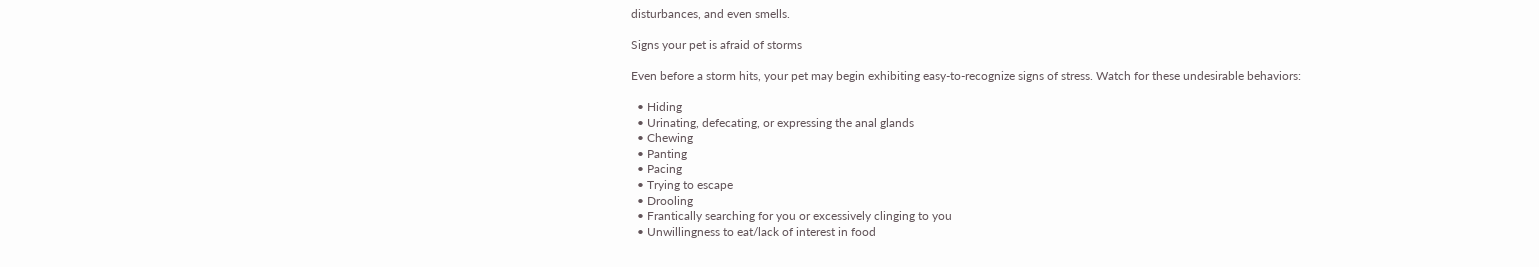disturbances, and even smells.

Signs your pet is afraid of storms

Even before a storm hits, your pet may begin exhibiting easy-to-recognize signs of stress. Watch for these undesirable behaviors:

  • Hiding
  • Urinating, defecating, or expressing the anal glands
  • Chewing
  • Panting
  • Pacing
  • Trying to escape
  • Drooling
  • Frantically searching for you or excessively clinging to you
  • Unwillingness to eat/lack of interest in food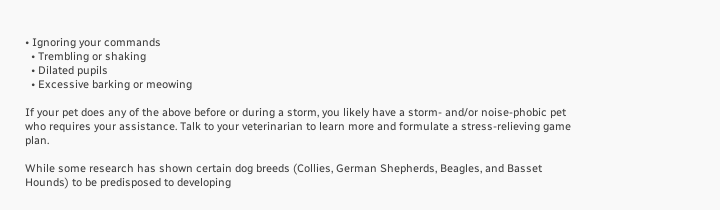• Ignoring your commands
  • Trembling or shaking
  • Dilated pupils
  • Excessive barking or meowing

If your pet does any of the above before or during a storm, you likely have a storm- and/or noise-phobic pet who requires your assistance. Talk to your veterinarian to learn more and formulate a stress-relieving game plan.

While some research has shown certain dog breeds (Collies, German Shepherds, Beagles, and Basset Hounds) to be predisposed to developing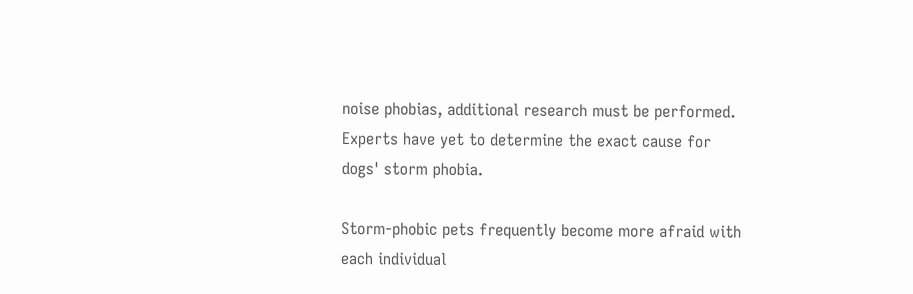noise phobias, additional research must be performed. Experts have yet to determine the exact cause for dogs' storm phobia.

Storm-phobic pets frequently become more afraid with each individual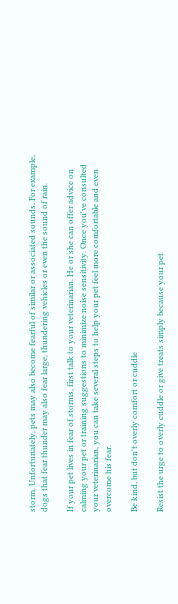storm. Unfortunately, pets may also become fearful of similar or associated sounds. For example, dogs that fear thunder may also fear large, thundering vehicles or even the sound of rain.

If your pet lives in fear of storms, first talk to your veterinarian. He or she can offer advice on calming your pet or training suggestions to minimize noise sensitivity. Once you've consulted your veterinarian, you can take several steps to help your pet feel more comfortable and even overcome his fear.

Be kind, but don't overly comfort or cuddle

Resist the urge to overly cuddle or give treats simply because your pet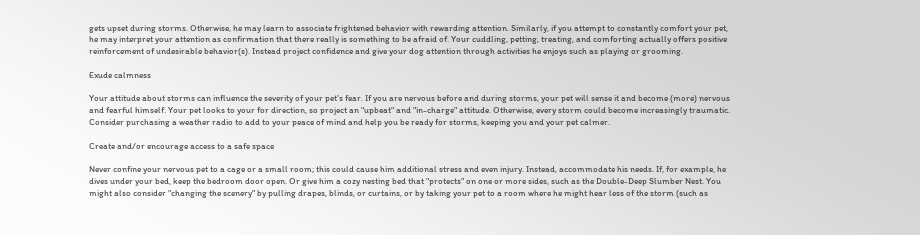gets upset during storms. Otherwise, he may learn to associate frightened behavior with rewarding attention. Similarly, if you attempt to constantly comfort your pet, he may interpret your attention as confirmation that there really is something to be afraid of. Your cuddling, petting, treating, and comforting actually offers positive reinforcement of undesirable behavior(s). Instead project confidence and give your dog attention through activities he enjoys such as playing or grooming.

Exude calmness

Your attitude about storms can influence the severity of your pet's fear. If you are nervous before and during storms, your pet will sense it and become (more) nervous and fearful himself. Your pet looks to your for direction, so project an "upbeat" and "in-charge" attitude. Otherwise, every storm could become increasingly traumatic. Consider purchasing a weather radio to add to your peace of mind and help you be ready for storms, keeping you and your pet calmer.

Create and/or encourage access to a safe space

Never confine your nervous pet to a cage or a small room; this could cause him additional stress and even injury. Instead, accommodate his needs. If, for example, he dives under your bed, keep the bedroom door open. Or give him a cozy nesting bed that "protects" on one or more sides, such as the Double-Deep Slumber Nest. You might also consider "changing the scenery" by pulling drapes, blinds, or curtains, or by taking your pet to a room where he might hear less of the storm (such as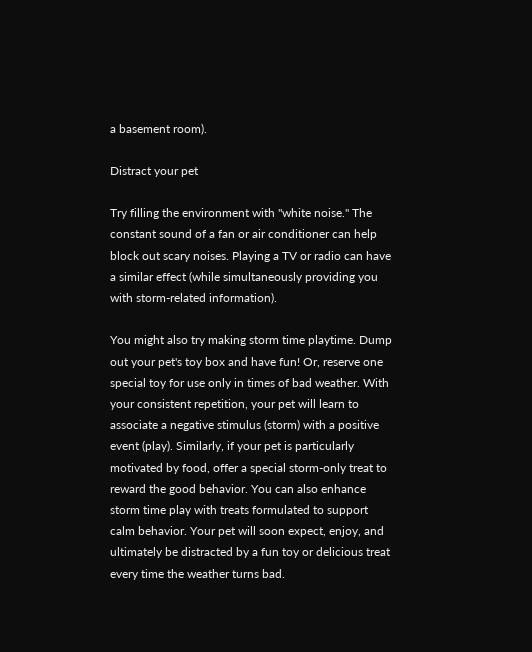a basement room).

Distract your pet

Try filling the environment with "white noise." The constant sound of a fan or air conditioner can help block out scary noises. Playing a TV or radio can have a similar effect (while simultaneously providing you with storm-related information).

You might also try making storm time playtime. Dump out your pet's toy box and have fun! Or, reserve one special toy for use only in times of bad weather. With your consistent repetition, your pet will learn to associate a negative stimulus (storm) with a positive event (play). Similarly, if your pet is particularly motivated by food, offer a special storm-only treat to reward the good behavior. You can also enhance storm time play with treats formulated to support calm behavior. Your pet will soon expect, enjoy, and ultimately be distracted by a fun toy or delicious treat every time the weather turns bad.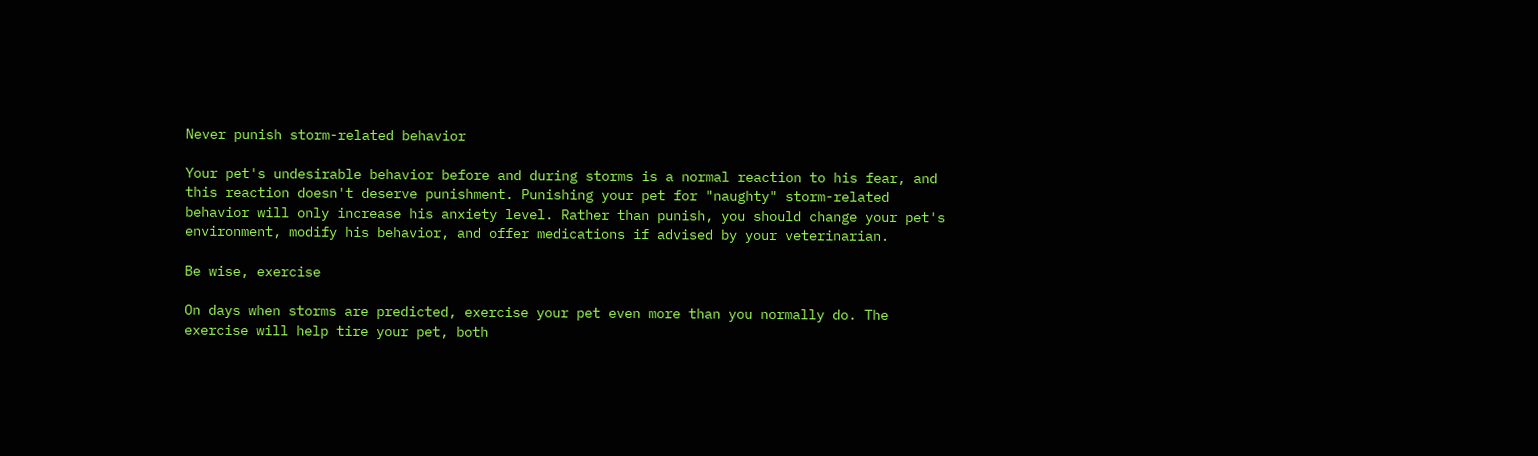Never punish storm-related behavior

Your pet's undesirable behavior before and during storms is a normal reaction to his fear, and this reaction doesn't deserve punishment. Punishing your pet for "naughty" storm-related behavior will only increase his anxiety level. Rather than punish, you should change your pet's environment, modify his behavior, and offer medications if advised by your veterinarian.

Be wise, exercise

On days when storms are predicted, exercise your pet even more than you normally do. The exercise will help tire your pet, both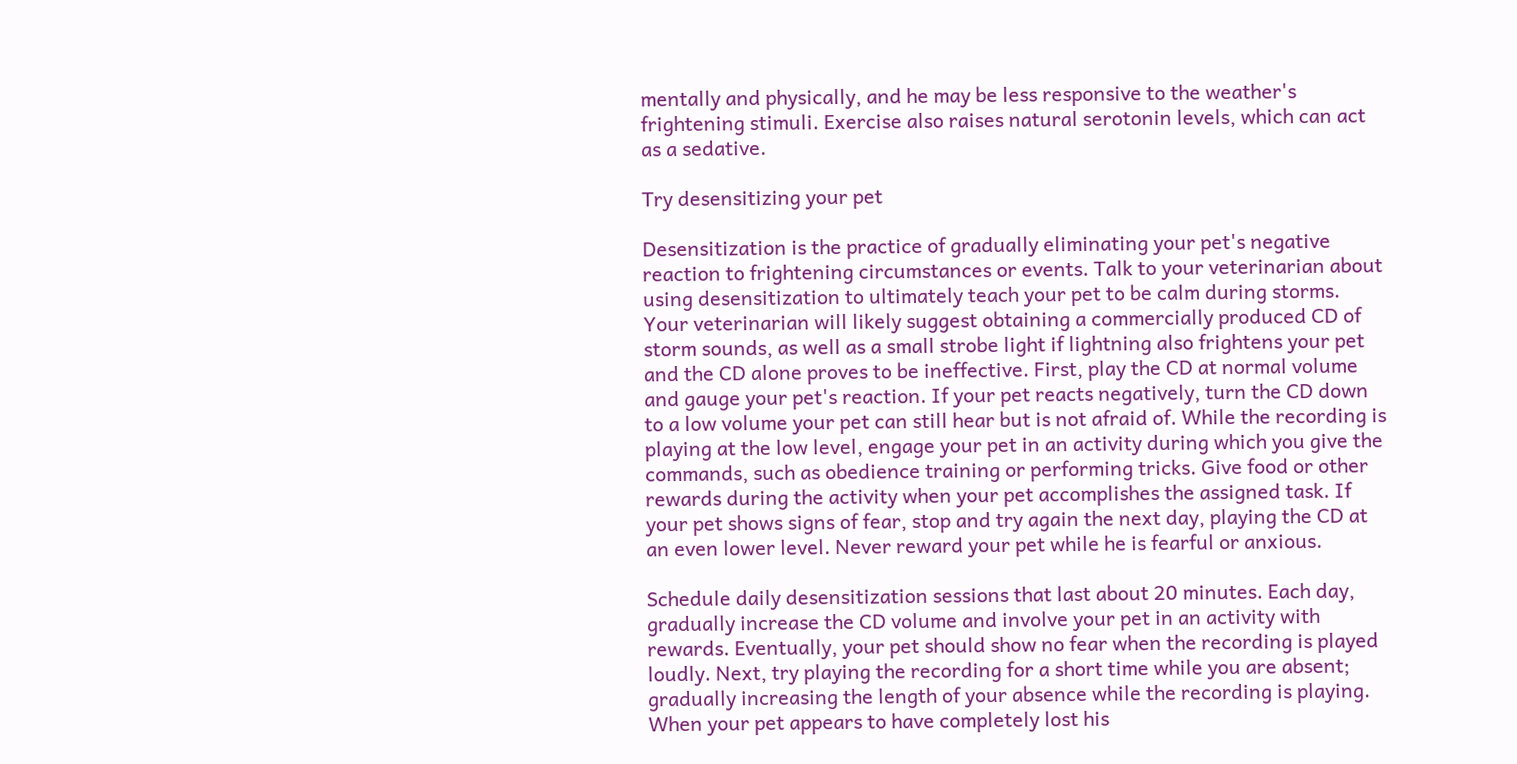mentally and physically, and he may be less responsive to the weather's frightening stimuli. Exercise also raises natural serotonin levels, which can act as a sedative.

Try desensitizing your pet

Desensitization is the practice of gradually eliminating your pet's negative reaction to frightening circumstances or events. Talk to your veterinarian about using desensitization to ultimately teach your pet to be calm during storms. Your veterinarian will likely suggest obtaining a commercially produced CD of storm sounds, as well as a small strobe light if lightning also frightens your pet and the CD alone proves to be ineffective. First, play the CD at normal volume and gauge your pet's reaction. If your pet reacts negatively, turn the CD down to a low volume your pet can still hear but is not afraid of. While the recording is playing at the low level, engage your pet in an activity during which you give the commands, such as obedience training or performing tricks. Give food or other rewards during the activity when your pet accomplishes the assigned task. If your pet shows signs of fear, stop and try again the next day, playing the CD at an even lower level. Never reward your pet while he is fearful or anxious.

Schedule daily desensitization sessions that last about 20 minutes. Each day, gradually increase the CD volume and involve your pet in an activity with rewards. Eventually, your pet should show no fear when the recording is played loudly. Next, try playing the recording for a short time while you are absent; gradually increasing the length of your absence while the recording is playing. When your pet appears to have completely lost his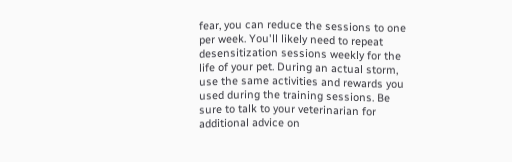fear, you can reduce the sessions to one per week. You'll likely need to repeat desensitization sessions weekly for the life of your pet. During an actual storm, use the same activities and rewards you used during the training sessions. Be sure to talk to your veterinarian for additional advice on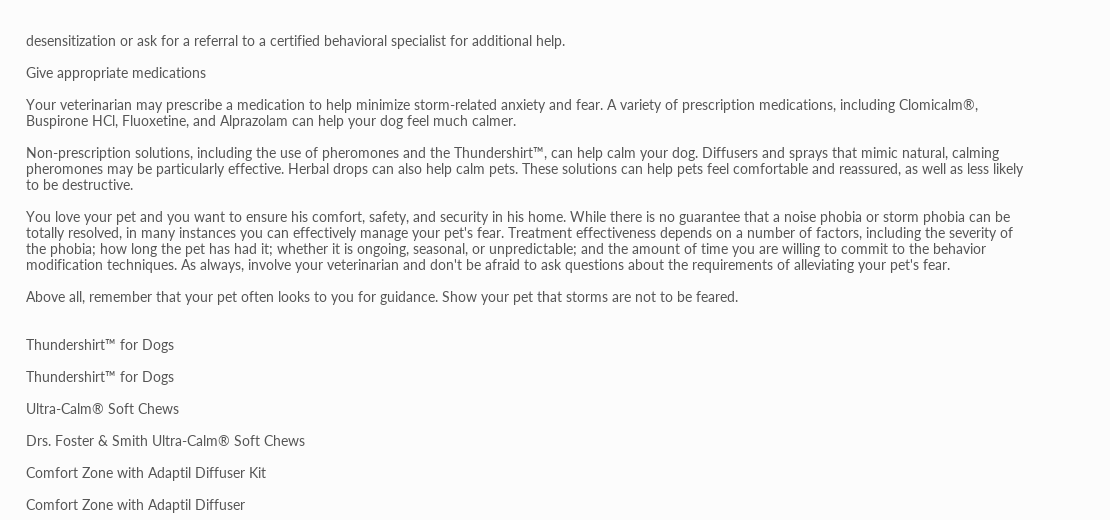desensitization or ask for a referral to a certified behavioral specialist for additional help.

Give appropriate medications

Your veterinarian may prescribe a medication to help minimize storm-related anxiety and fear. A variety of prescription medications, including Clomicalm®, Buspirone HCl, Fluoxetine, and Alprazolam can help your dog feel much calmer.

Non-prescription solutions, including the use of pheromones and the Thundershirt™, can help calm your dog. Diffusers and sprays that mimic natural, calming pheromones may be particularly effective. Herbal drops can also help calm pets. These solutions can help pets feel comfortable and reassured, as well as less likely to be destructive.

You love your pet and you want to ensure his comfort, safety, and security in his home. While there is no guarantee that a noise phobia or storm phobia can be totally resolved, in many instances you can effectively manage your pet's fear. Treatment effectiveness depends on a number of factors, including the severity of the phobia; how long the pet has had it; whether it is ongoing, seasonal, or unpredictable; and the amount of time you are willing to commit to the behavior modification techniques. As always, involve your veterinarian and don't be afraid to ask questions about the requirements of alleviating your pet's fear.

Above all, remember that your pet often looks to you for guidance. Show your pet that storms are not to be feared.


Thundershirt™ for Dogs

Thundershirt™ for Dogs

Ultra-Calm® Soft Chews

Drs. Foster & Smith Ultra-Calm® Soft Chews

Comfort Zone with Adaptil Diffuser Kit

Comfort Zone with Adaptil Diffuser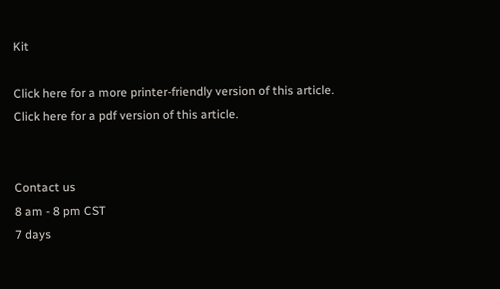Kit

Click here for a more printer-friendly version of this article.
Click here for a pdf version of this article.


Contact us
8 am - 8 pm CST
7 days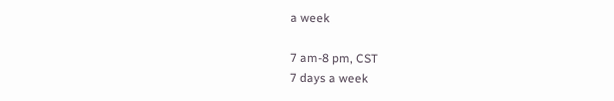a week

7 am-8 pm, CST
7 days a week